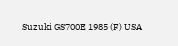Suzuki GS700E 1985 (F) USA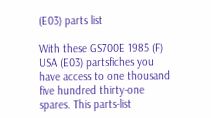(E03) parts list

With these GS700E 1985 (F) USA (E03) partsfiches you have access to one thousand five hundred thirty-one spares. This parts-list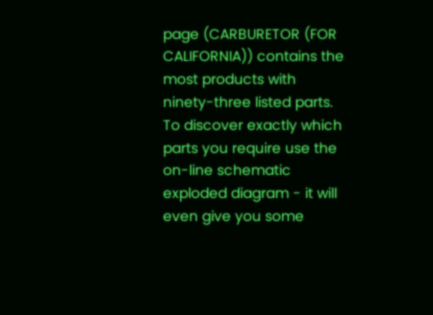page (CARBURETOR (FOR CALIFORNIA)) contains the most products with ninety-three listed parts. To discover exactly which parts you require use the on-line schematic exploded diagram - it will even give you some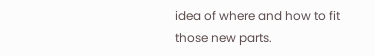idea of where and how to fit those new parts.